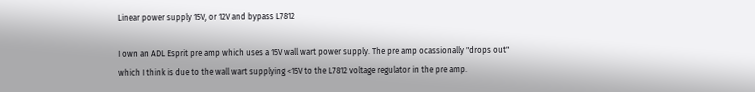Linear power supply 15V, or 12V and bypass L7812

I own an ADL Esprit pre amp which uses a 15V wall wart power supply. The pre amp ocassionally "drops out" which I think is due to the wall wart supplying <15V to the L7812 voltage regulator in the pre amp.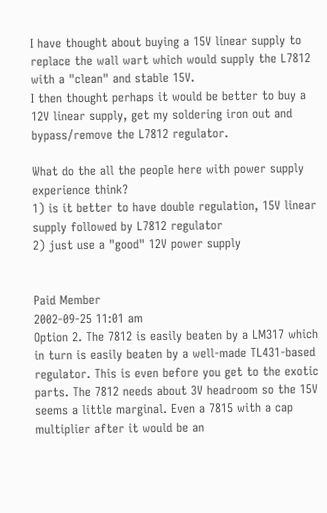I have thought about buying a 15V linear supply to replace the wall wart which would supply the L7812 with a "clean" and stable 15V.
I then thought perhaps it would be better to buy a 12V linear supply, get my soldering iron out and bypass/remove the L7812 regulator.

What do the all the people here with power supply experience think?
1) is it better to have double regulation, 15V linear supply followed by L7812 regulator
2) just use a "good" 12V power supply


Paid Member
2002-09-25 11:01 am
Option 2. The 7812 is easily beaten by a LM317 which in turn is easily beaten by a well-made TL431-based regulator. This is even before you get to the exotic parts. The 7812 needs about 3V headroom so the 15V seems a little marginal. Even a 7815 with a cap multiplier after it would be an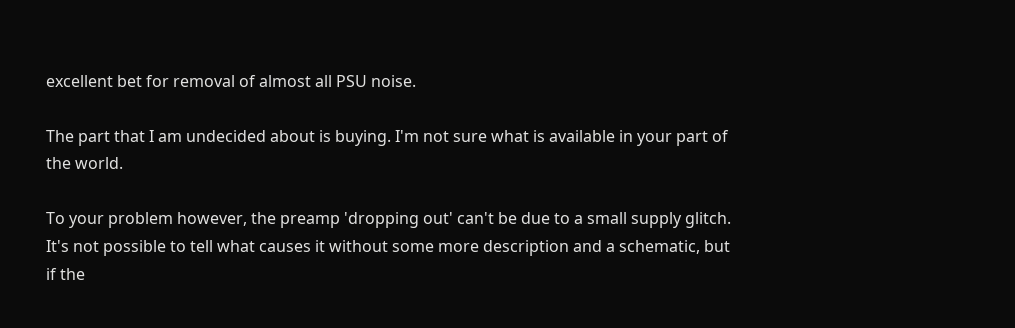excellent bet for removal of almost all PSU noise.

The part that I am undecided about is buying. I'm not sure what is available in your part of the world.

To your problem however, the preamp 'dropping out' can't be due to a small supply glitch. It's not possible to tell what causes it without some more description and a schematic, but if the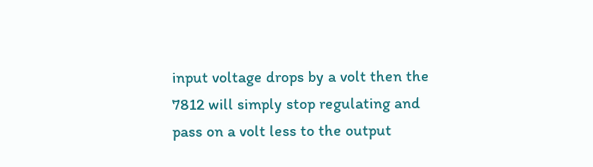input voltage drops by a volt then the 7812 will simply stop regulating and pass on a volt less to the output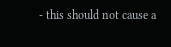- this should not cause a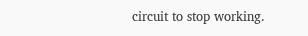circuit to stop working.